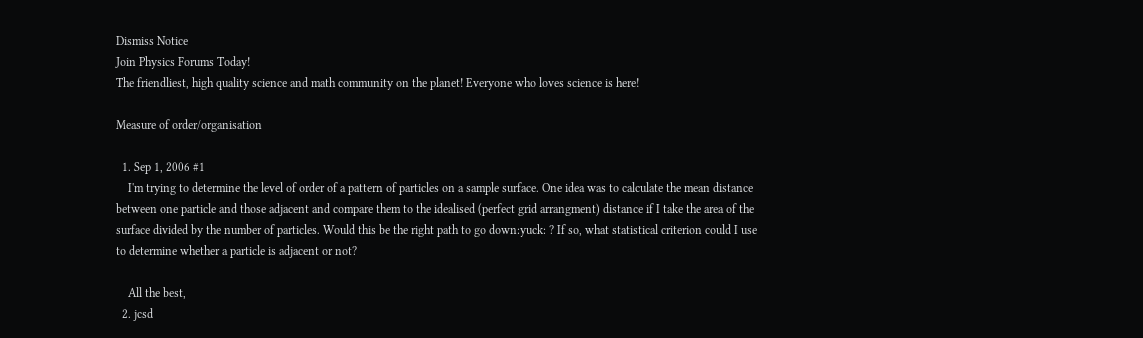Dismiss Notice
Join Physics Forums Today!
The friendliest, high quality science and math community on the planet! Everyone who loves science is here!

Measure of order/organisation

  1. Sep 1, 2006 #1
    I'm trying to determine the level of order of a pattern of particles on a sample surface. One idea was to calculate the mean distance between one particle and those adjacent and compare them to the idealised (perfect grid arrangment) distance if I take the area of the surface divided by the number of particles. Would this be the right path to go down:yuck: ? If so, what statistical criterion could I use to determine whether a particle is adjacent or not?

    All the best,
  2. jcsd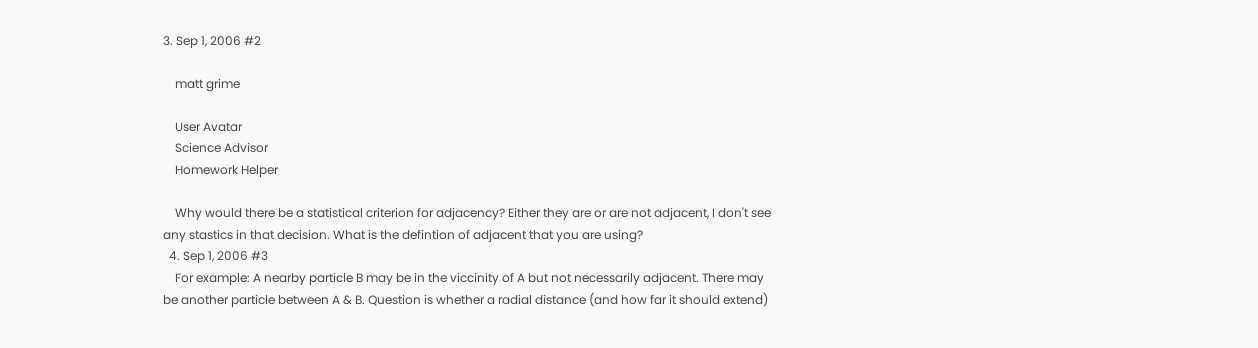3. Sep 1, 2006 #2

    matt grime

    User Avatar
    Science Advisor
    Homework Helper

    Why would there be a statistical criterion for adjacency? Either they are or are not adjacent, I don't see any stastics in that decision. What is the defintion of adjacent that you are using?
  4. Sep 1, 2006 #3
    For example: A nearby particle B may be in the viccinity of A but not necessarily adjacent. There may be another particle between A & B. Question is whether a radial distance (and how far it should extend)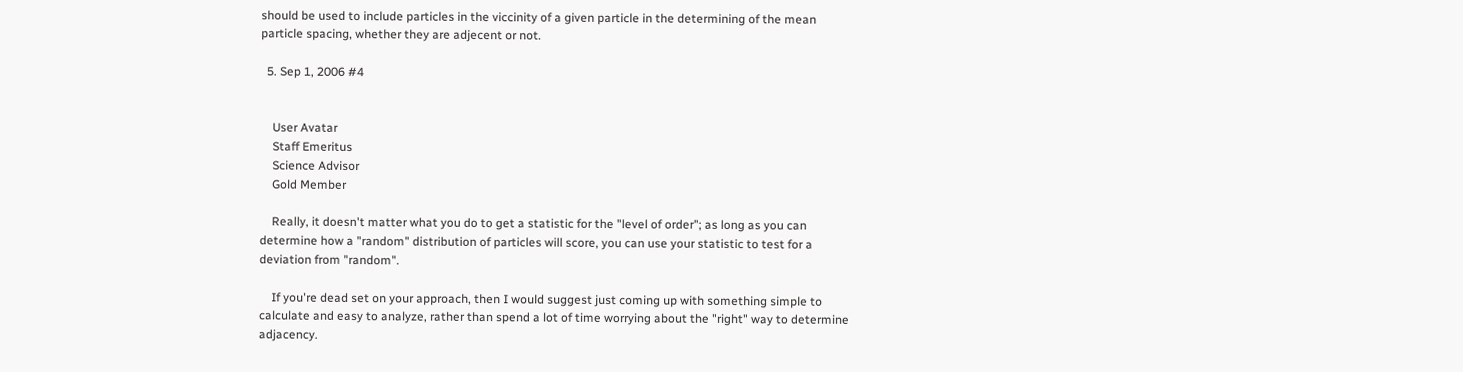should be used to include particles in the viccinity of a given particle in the determining of the mean particle spacing, whether they are adjecent or not.

  5. Sep 1, 2006 #4


    User Avatar
    Staff Emeritus
    Science Advisor
    Gold Member

    Really, it doesn't matter what you do to get a statistic for the "level of order"; as long as you can determine how a "random" distribution of particles will score, you can use your statistic to test for a deviation from "random".

    If you're dead set on your approach, then I would suggest just coming up with something simple to calculate and easy to analyze, rather than spend a lot of time worrying about the "right" way to determine adjacency.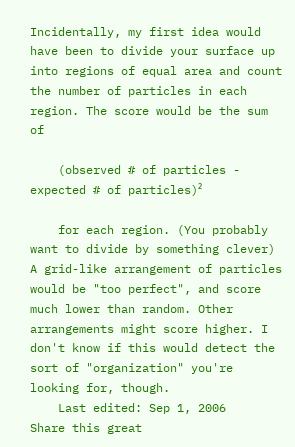Incidentally, my first idea would have been to divide your surface up into regions of equal area and count the number of particles in each region. The score would be the sum of

    (observed # of particles - expected # of particles)²

    for each region. (You probably want to divide by something clever) A grid-like arrangement of particles would be "too perfect", and score much lower than random. Other arrangements might score higher. I don't know if this would detect the sort of "organization" you're looking for, though.
    Last edited: Sep 1, 2006
Share this great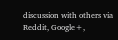discussion with others via Reddit, Google+,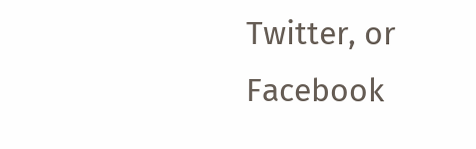Twitter, or Facebook